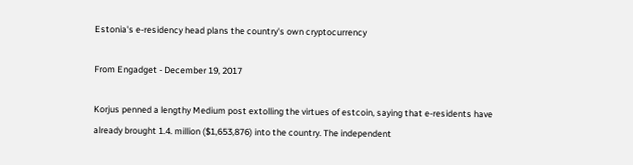Estonia's e-residency head plans the country's own cryptocurrency

From Engadget - December 19, 2017

Korjus penned a lengthy Medium post extolling the virtues of estcoin, saying that e-residents have already brought 1.4. million ($1,653,876) into the country. The independent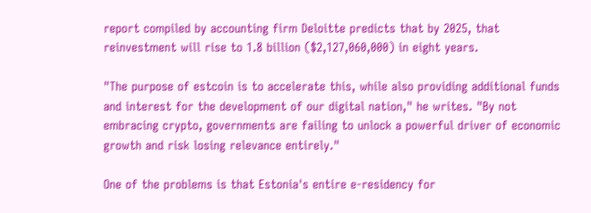report compiled by accounting firm Deloitte predicts that by 2025, that reinvestment will rise to 1.8 billion ($2,127,060,000) in eight years.

"The purpose of estcoin is to accelerate this, while also providing additional funds and interest for the development of our digital nation," he writes. "By not embracing crypto, governments are failing to unlock a powerful driver of economic growth and risk losing relevance entirely."

One of the problems is that Estonia's entire e-residency for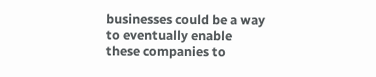businesses could be a way to eventually enable these companies to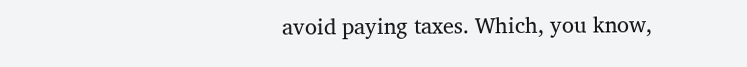avoid paying taxes. Which, you know,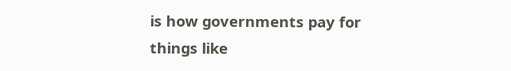is how governments pay for things like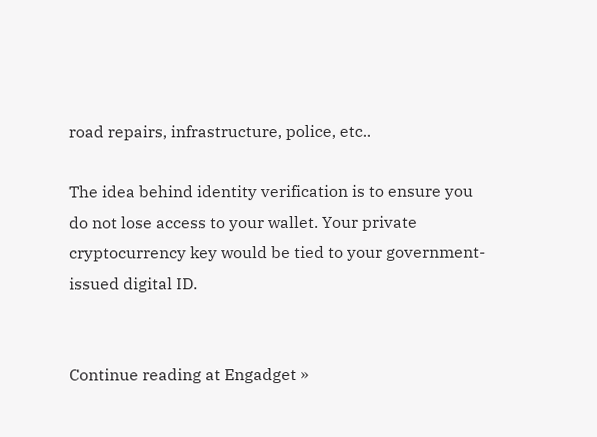road repairs, infrastructure, police, etc..

The idea behind identity verification is to ensure you do not lose access to your wallet. Your private cryptocurrency key would be tied to your government-issued digital ID.


Continue reading at Engadget »